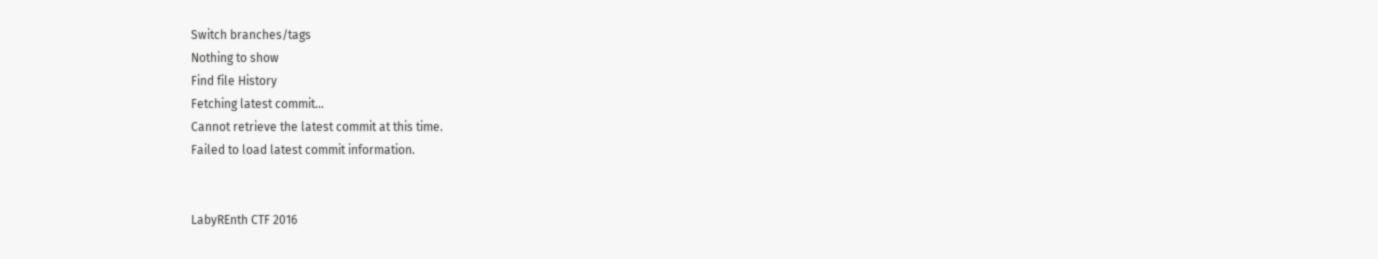Switch branches/tags
Nothing to show
Find file History
Fetching latest commit…
Cannot retrieve the latest commit at this time.
Failed to load latest commit information.


LabyREnth CTF 2016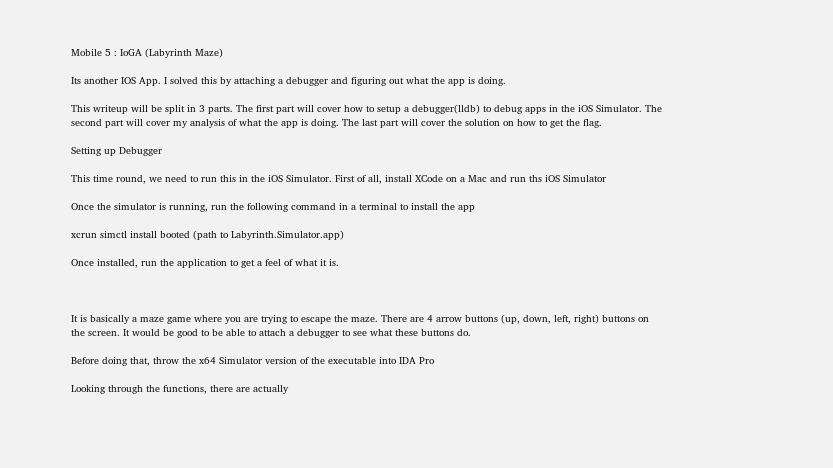Mobile 5 : IoGA (Labyrinth Maze)

Its another IOS App. I solved this by attaching a debugger and figuring out what the app is doing.

This writeup will be split in 3 parts. The first part will cover how to setup a debugger(lldb) to debug apps in the iOS Simulator. The second part will cover my analysis of what the app is doing. The last part will cover the solution on how to get the flag.

Setting up Debugger

This time round, we need to run this in the iOS Simulator. First of all, install XCode on a Mac and run ths iOS Simulator

Once the simulator is running, run the following command in a terminal to install the app

xcrun simctl install booted (path to Labyrinth.Simulator.app)

Once installed, run the application to get a feel of what it is.



It is basically a maze game where you are trying to escape the maze. There are 4 arrow buttons (up, down, left, right) buttons on the screen. It would be good to be able to attach a debugger to see what these buttons do.

Before doing that, throw the x64 Simulator version of the executable into IDA Pro

Looking through the functions, there are actually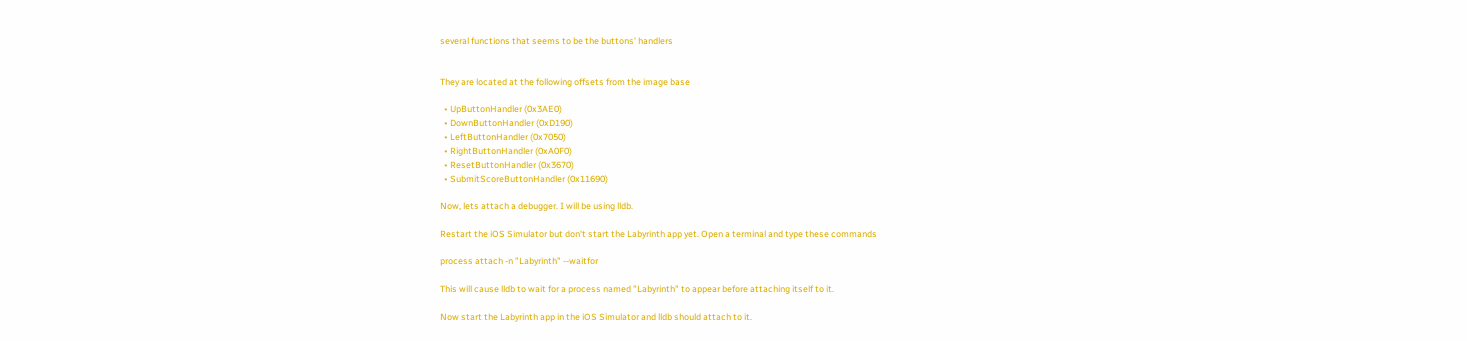several functions that seems to be the buttons' handlers


They are located at the following offsets from the image base

  • UpButtonHandler (0x3AE0)
  • DownButtonHandler (0xD190)
  • LeftButtonHandler (0x7050)
  • RightButtonHandler (0xA0F0)
  • ResetButtonHandler (0x3670)
  • SubmitScoreButtonHandler (0x11690)

Now, lets attach a debugger. I will be using lldb.

Restart the iOS Simulator but don't start the Labyrinth app yet. Open a terminal and type these commands

process attach -n "Labyrinth" --waitfor

This will cause lldb to wait for a process named "Labyrinth" to appear before attaching itself to it.

Now start the Labyrinth app in the iOS Simulator and lldb should attach to it.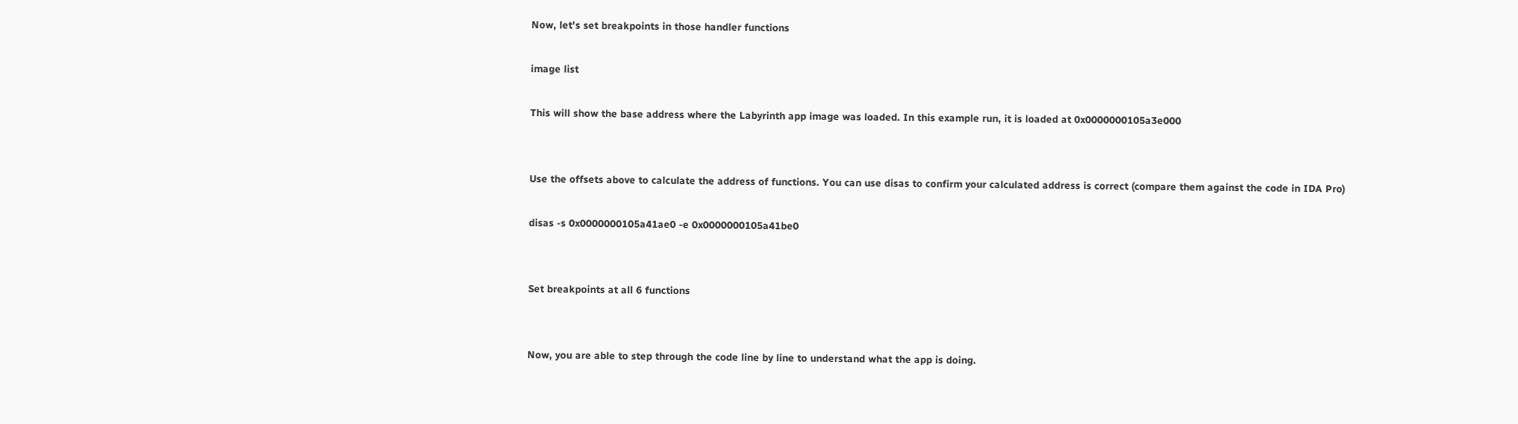Now, let's set breakpoints in those handler functions

image list

This will show the base address where the Labyrinth app image was loaded. In this example run, it is loaded at 0x0000000105a3e000


Use the offsets above to calculate the address of functions. You can use disas to confirm your calculated address is correct (compare them against the code in IDA Pro)

disas -s 0x0000000105a41ae0 -e 0x0000000105a41be0


Set breakpoints at all 6 functions


Now, you are able to step through the code line by line to understand what the app is doing.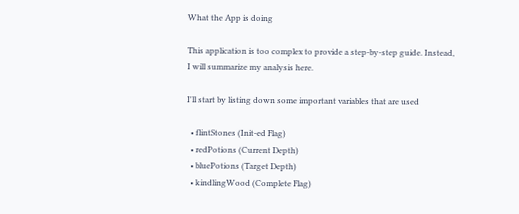What the App is doing

This application is too complex to provide a step-by-step guide. Instead, I will summarize my analysis here.

I'll start by listing down some important variables that are used

  • flintStones (Init-ed Flag)
  • redPotions (Current Depth)
  • bluePotions (Target Depth)
  • kindlingWood (Complete Flag)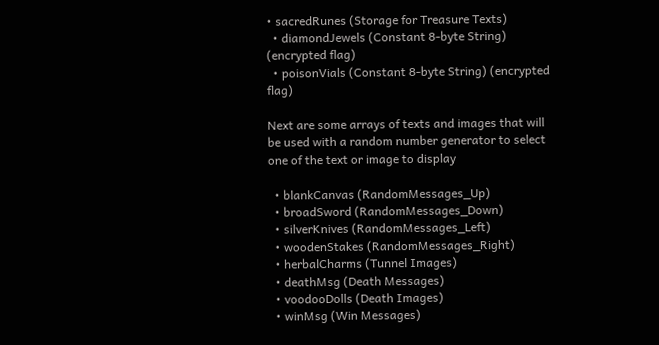• sacredRunes (Storage for Treasure Texts)
  • diamondJewels (Constant 8-byte String) (encrypted flag)
  • poisonVials (Constant 8-byte String) (encrypted flag)

Next are some arrays of texts and images that will be used with a random number generator to select one of the text or image to display

  • blankCanvas (RandomMessages_Up)
  • broadSword (RandomMessages_Down)
  • silverKnives (RandomMessages_Left)
  • woodenStakes (RandomMessages_Right)
  • herbalCharms (Tunnel Images)
  • deathMsg (Death Messages)
  • voodooDolls (Death Images)
  • winMsg (Win Messages)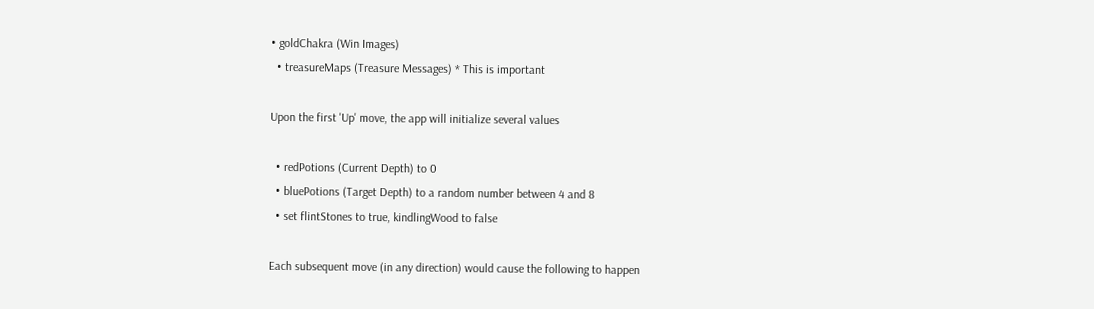• goldChakra (Win Images)
  • treasureMaps (Treasure Messages) * This is important

Upon the first 'Up' move, the app will initialize several values

  • redPotions (Current Depth) to 0
  • bluePotions (Target Depth) to a random number between 4 and 8
  • set flintStones to true, kindlingWood to false

Each subsequent move (in any direction) would cause the following to happen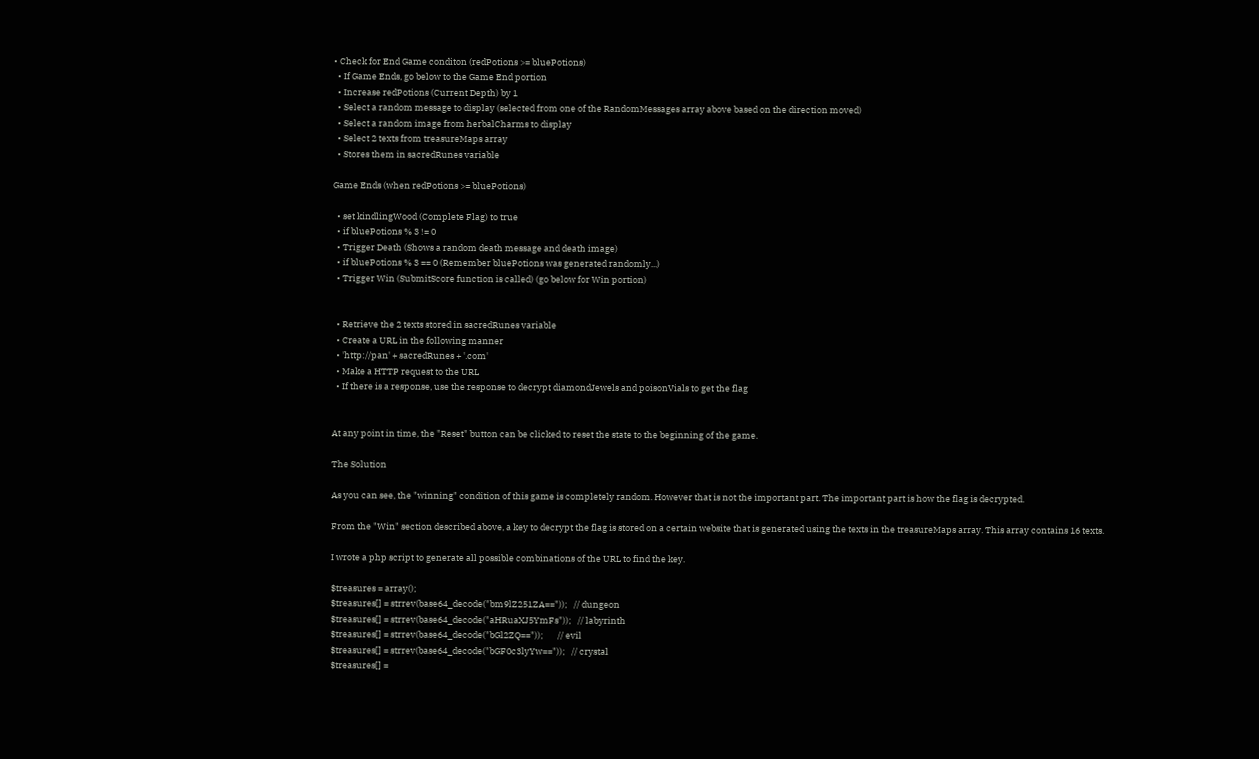• Check for End Game conditon (redPotions >= bluePotions)
  • If Game Ends, go below to the Game End portion
  • Increase redPotions (Current Depth) by 1
  • Select a random message to display (selected from one of the RandomMessages array above based on the direction moved)
  • Select a random image from herbalCharms to display
  • Select 2 texts from treasureMaps array
  • Stores them in sacredRunes variable

Game Ends (when redPotions >= bluePotions)

  • set kindlingWood (Complete Flag) to true
  • if bluePotions % 3 != 0
  • Trigger Death (Shows a random death message and death image)
  • if bluePotions % 3 == 0 (Remember bluePotions was generated randomly...)
  • Trigger Win (SubmitScore function is called) (go below for Win portion)


  • Retrieve the 2 texts stored in sacredRunes variable
  • Create a URL in the following manner
  • 'http://pan' + sacredRunes + '.com'
  • Make a HTTP request to the URL
  • If there is a response, use the response to decrypt diamondJewels and poisonVials to get the flag


At any point in time, the "Reset" button can be clicked to reset the state to the beginning of the game.

The Solution

As you can see, the "winning" condition of this game is completely random. However that is not the important part. The important part is how the flag is decrypted.

From the "Win" section described above, a key to decrypt the flag is stored on a certain website that is generated using the texts in the treasureMaps array. This array contains 16 texts.

I wrote a php script to generate all possible combinations of the URL to find the key.

$treasures = array();
$treasures[] = strrev(base64_decode("bm9lZ251ZA=="));   // dungeon
$treasures[] = strrev(base64_decode("aHRuaXJ5YmFs"));   // labyrinth
$treasures[] = strrev(base64_decode("bGl2ZQ=="));       // evil
$treasures[] = strrev(base64_decode("bGF0c3lyYw=="));   // crystal
$treasures[] =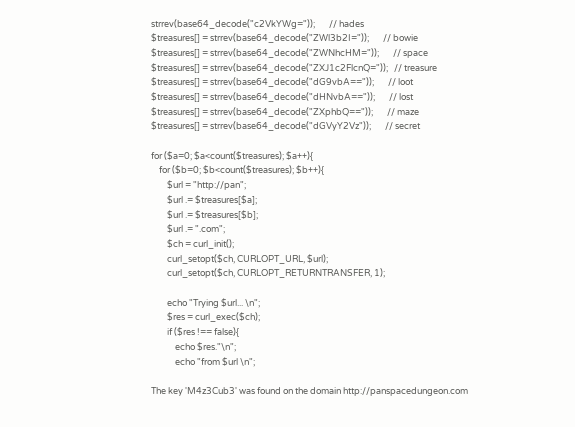strrev(base64_decode("c2VkYWg="));       // hades
$treasures[] = strrev(base64_decode("ZWl3b2I="));       // bowie
$treasures[] = strrev(base64_decode("ZWNhcHM="));       // space
$treasures[] = strrev(base64_decode("ZXJ1c2FlcnQ="));   // treasure
$treasures[] = strrev(base64_decode("dG9vbA=="));       // loot
$treasures[] = strrev(base64_decode("dHNvbA=="));       // lost
$treasures[] = strrev(base64_decode("ZXphbQ=="));       // maze
$treasures[] = strrev(base64_decode("dGVyY2Vz"));       // secret

for ($a=0; $a<count($treasures); $a++){
    for ($b=0; $b<count($treasures); $b++){
        $url = "http://pan";
        $url .= $treasures[$a];
        $url .= $treasures[$b];
        $url .= ".com";
        $ch = curl_init();
        curl_setopt($ch, CURLOPT_URL, $url);
        curl_setopt($ch, CURLOPT_RETURNTRANSFER, 1);

        echo "Trying $url... \n";
        $res = curl_exec($ch);
        if ($res !== false){
            echo $res."\n";
            echo "from $url \n";

The key 'M4z3Cub3' was found on the domain http://panspacedungeon.com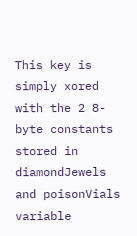This key is simply xored with the 2 8-byte constants stored in diamondJewels and poisonVials variable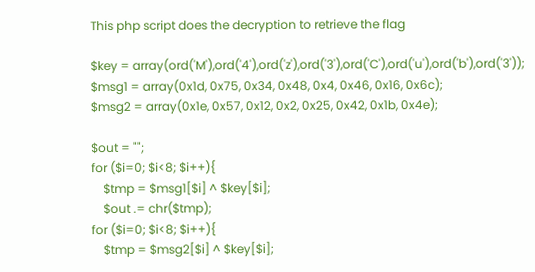This php script does the decryption to retrieve the flag

$key = array(ord('M'),ord('4'),ord('z'),ord('3'),ord('C'),ord('u'),ord('b'),ord('3'));
$msg1 = array(0x1d, 0x75, 0x34, 0x48, 0x4, 0x46, 0x16, 0x6c);
$msg2 = array(0x1e, 0x57, 0x12, 0x2, 0x25, 0x42, 0x1b, 0x4e);

$out = "";
for ($i=0; $i<8; $i++){
    $tmp = $msg1[$i] ^ $key[$i];
    $out .= chr($tmp);
for ($i=0; $i<8; $i++){
    $tmp = $msg2[$i] ^ $key[$i];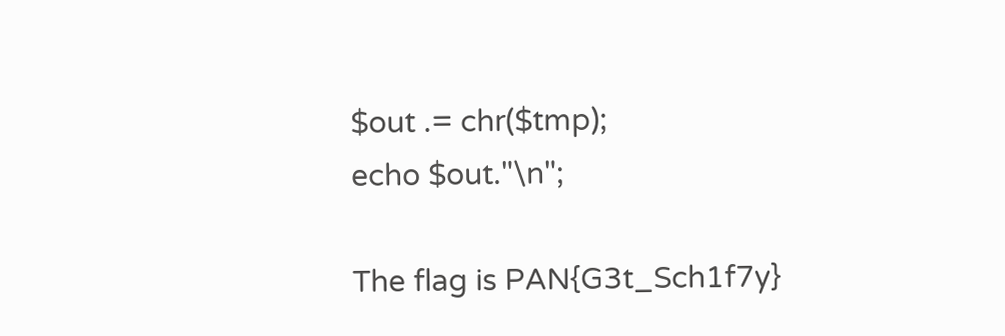$out .= chr($tmp);
echo $out."\n";

The flag is PAN{G3t_Sch1f7y}